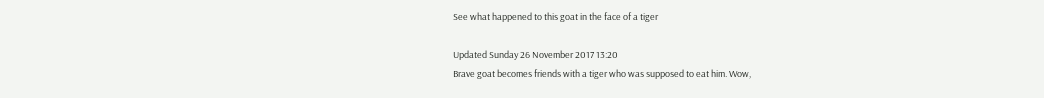See what happened to this goat in the face of a tiger

Updated Sunday 26 November 2017 13:20
Brave goat becomes friends with a tiger who was supposed to eat him. Wow,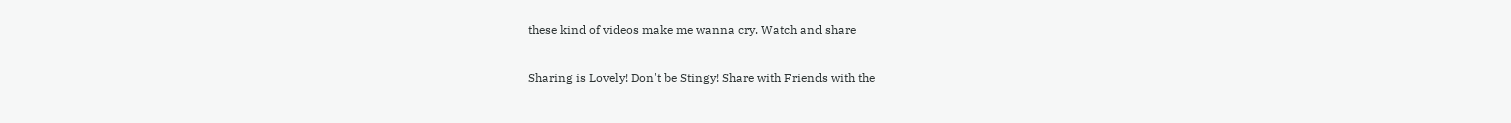these kind of videos make me wanna cry. Watch and share

Sharing is Lovely! Don't be Stingy! Share with Friends with the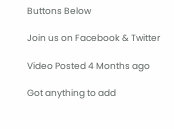Buttons Below

Join us on Facebook & Twitter

Video Posted 4 Months ago

Got anything to add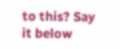to this? Say it below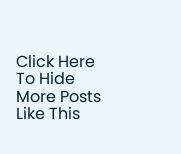Click Here To Hide More Posts Like This